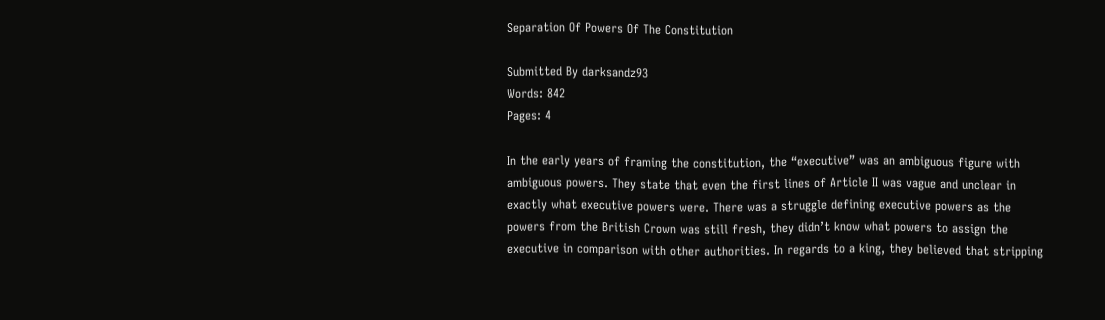Separation Of Powers Of The Constitution

Submitted By darksandz93
Words: 842
Pages: 4

In the early years of framing the constitution, the “executive” was an ambiguous figure with ambiguous powers. They state that even the first lines of Article II was vague and unclear in exactly what executive powers were. There was a struggle defining executive powers as the powers from the British Crown was still fresh, they didn’t know what powers to assign the executive in comparison with other authorities. In regards to a king, they believed that stripping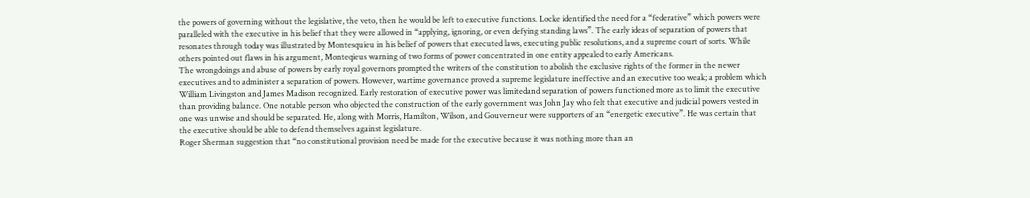the powers of governing without the legislative, the veto, then he would be left to executive functions. Locke identified the need for a “federative” which powers were paralleled with the executive in his belief that they were allowed in “applying, ignoring, or even defying standing laws”. The early ideas of separation of powers that resonates through today was illustrated by Montesquieu in his belief of powers that executed laws, executing public resolutions, and a supreme court of sorts. While others pointed out flaws in his argument, Monteqieus warning of two forms of power concentrated in one entity appealed to early Americans.
The wrongdoings and abuse of powers by early royal governors prompted the writers of the constitution to abolish the exclusive rights of the former in the newer executives and to administer a separation of powers. However, wartime governance proved a supreme legislature ineffective and an executive too weak; a problem which William Livingston and James Madison recognized. Early restoration of executive power was limitedand separation of powers functioned more as to limit the executive than providing balance. One notable person who objected the construction of the early government was John Jay who felt that executive and judicial powers vested in one was unwise and should be separated. He, along with Morris, Hamilton, Wilson, and Gouverneur were supporters of an “energetic executive”. He was certain that the executive should be able to defend themselves against legislature.
Roger Sherman suggestion that “no constitutional provision need be made for the executive because it was nothing more than an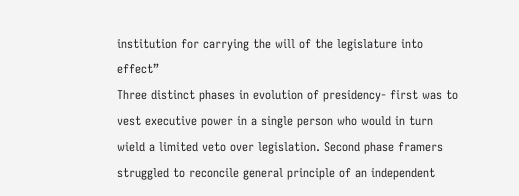institution for carrying the will of the legislature into effect”
Three distinct phases in evolution of presidency- first was to vest executive power in a single person who would in turn wield a limited veto over legislation. Second phase framers struggled to reconcile general principle of an independent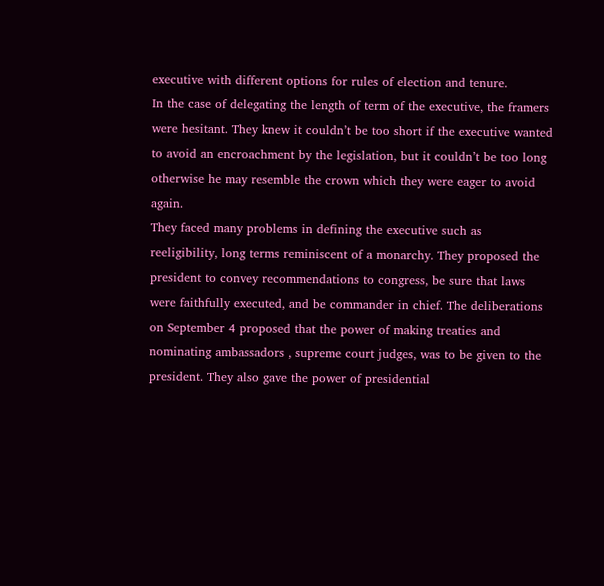executive with different options for rules of election and tenure.
In the case of delegating the length of term of the executive, the framers were hesitant. They knew it couldn’t be too short if the executive wanted to avoid an encroachment by the legislation, but it couldn’t be too long otherwise he may resemble the crown which they were eager to avoid again.
They faced many problems in defining the executive such as reeligibility, long terms reminiscent of a monarchy. They proposed the president to convey recommendations to congress, be sure that laws were faithfully executed, and be commander in chief. The deliberations on September 4 proposed that the power of making treaties and nominating ambassadors , supreme court judges, was to be given to the president. They also gave the power of presidential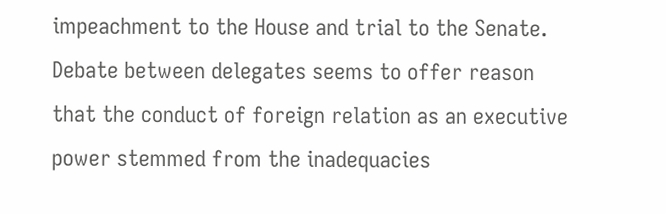impeachment to the House and trial to the Senate. Debate between delegates seems to offer reason that the conduct of foreign relation as an executive power stemmed from the inadequacies